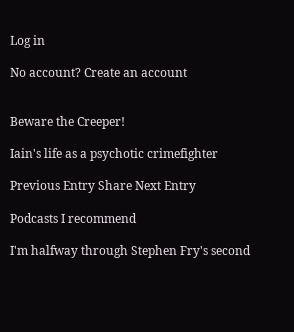Log in

No account? Create an account


Beware the Creeper!

Iain's life as a psychotic crimefighter

Previous Entry Share Next Entry

Podcasts I recommend

I'm halfway through Stephen Fry's second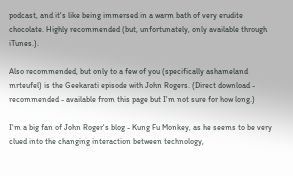podcast, and it's like being immersed in a warm bath of very erudite chocolate. Highly recommended (but, unfortunately, only available through iTunes.).

Also recommended, but only to a few of you (specifically ashameland mrteufel) is the Geekarati episode with John Rogers. (Direct download - recommended - available from this page but I'm not sure for how long.)

I'm a big fan of John Roger's blog - Kung Fu Monkey, as he seems to be very clued into the changing interaction between technology,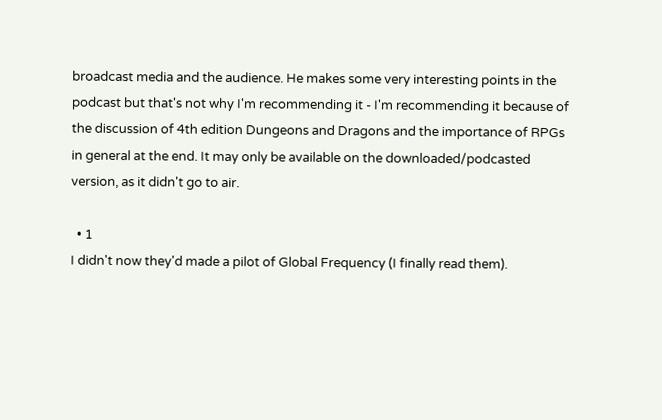broadcast media and the audience. He makes some very interesting points in the podcast but that's not why I'm recommending it - I'm recommending it because of the discussion of 4th edition Dungeons and Dragons and the importance of RPGs in general at the end. It may only be available on the downloaded/podcasted version, as it didn't go to air.

  • 1
I didn't now they'd made a pilot of Global Frequency (I finally read them).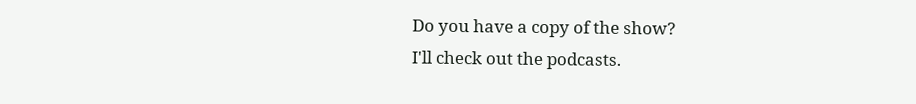Do you have a copy of the show?
I'll check out the podcasts.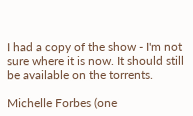I had a copy of the show - I'm not sure where it is now. It should still be available on the torrents.

Michelle Forbes (one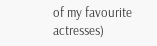of my favourite actresses)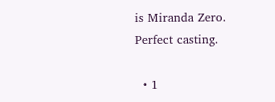is Miranda Zero. Perfect casting.

  • 1